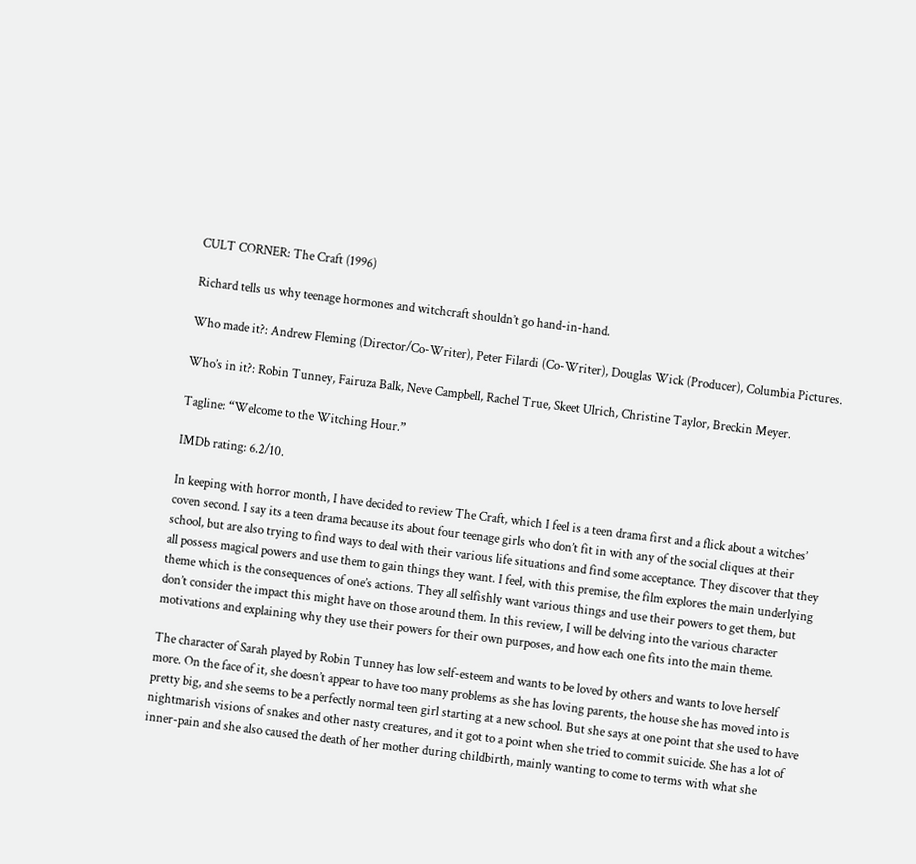CULT CORNER: The Craft (1996)

Richard tells us why teenage hormones and witchcraft shouldn’t go hand-in-hand.

Who made it?: Andrew Fleming (Director/Co-Writer), Peter Filardi (Co-Writer), Douglas Wick (Producer), Columbia Pictures.

Who’s in it?: Robin Tunney, Fairuza Balk, Neve Campbell, Rachel True, Skeet Ulrich, Christine Taylor, Breckin Meyer.

Tagline: “Welcome to the Witching Hour.”

IMDb rating: 6.2/10.

In keeping with horror month, I have decided to review The Craft, which I feel is a teen drama first and a flick about a witches’ coven second. I say its a teen drama because its about four teenage girls who don’t fit in with any of the social cliques at their school, but are also trying to find ways to deal with their various life situations and find some acceptance. They discover that they all possess magical powers and use them to gain things they want. I feel, with this premise, the film explores the main underlying theme which is the consequences of one’s actions. They all selfishly want various things and use their powers to get them, but don’t consider the impact this might have on those around them. In this review, I will be delving into the various character motivations and explaining why they use their powers for their own purposes, and how each one fits into the main theme.

The character of Sarah played by Robin Tunney has low self-esteem and wants to be loved by others and wants to love herself more. On the face of it, she doesn’t appear to have too many problems as she has loving parents, the house she has moved into is pretty big, and she seems to be a perfectly normal teen girl starting at a new school. But she says at one point that she used to have nightmarish visions of snakes and other nasty creatures, and it got to a point when she tried to commit suicide. She has a lot of inner-pain and she also caused the death of her mother during childbirth, mainly wanting to come to terms with what she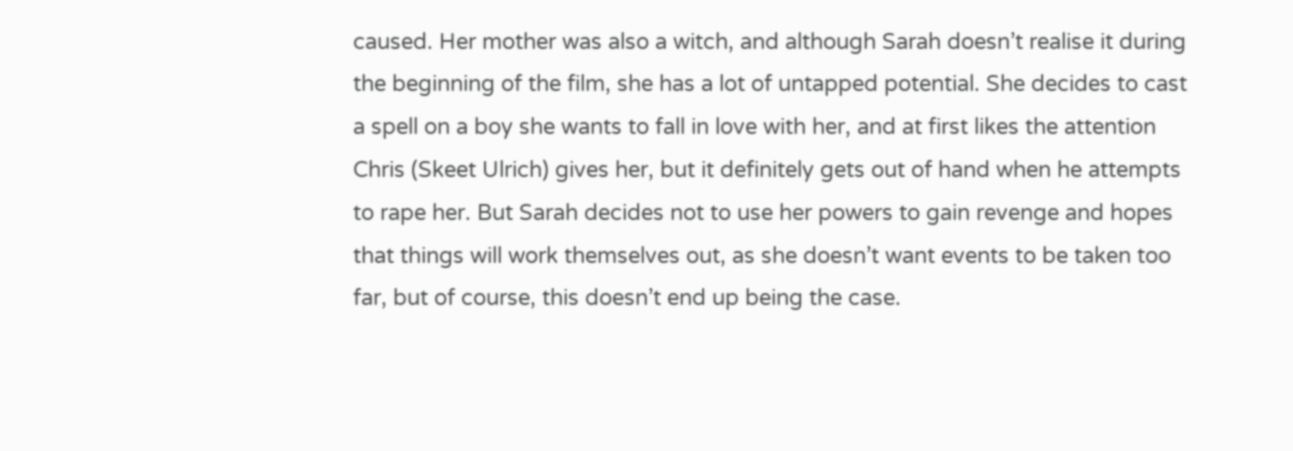caused. Her mother was also a witch, and although Sarah doesn’t realise it during the beginning of the film, she has a lot of untapped potential. She decides to cast a spell on a boy she wants to fall in love with her, and at first likes the attention Chris (Skeet Ulrich) gives her, but it definitely gets out of hand when he attempts to rape her. But Sarah decides not to use her powers to gain revenge and hopes that things will work themselves out, as she doesn’t want events to be taken too far, but of course, this doesn’t end up being the case.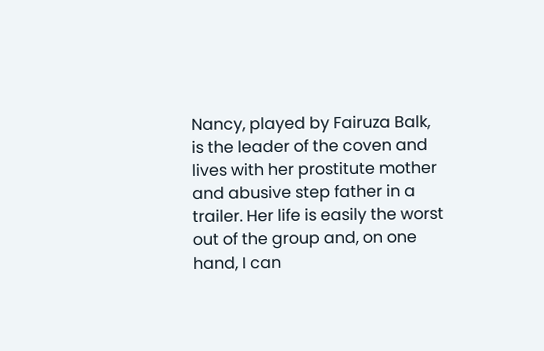Nancy, played by Fairuza Balk, is the leader of the coven and lives with her prostitute mother and abusive step father in a trailer. Her life is easily the worst out of the group and, on one hand, I can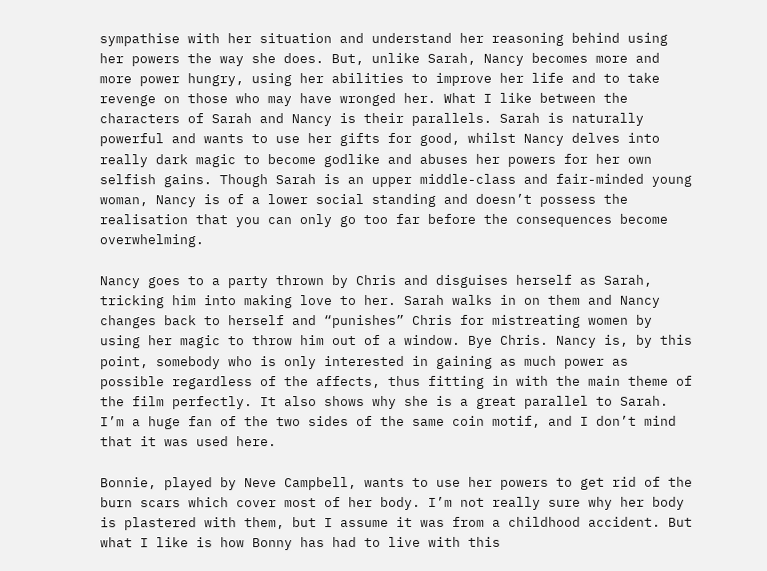sympathise with her situation and understand her reasoning behind using her powers the way she does. But, unlike Sarah, Nancy becomes more and more power hungry, using her abilities to improve her life and to take revenge on those who may have wronged her. What I like between the characters of Sarah and Nancy is their parallels. Sarah is naturally powerful and wants to use her gifts for good, whilst Nancy delves into really dark magic to become godlike and abuses her powers for her own selfish gains. Though Sarah is an upper middle-class and fair-minded young woman, Nancy is of a lower social standing and doesn’t possess the realisation that you can only go too far before the consequences become overwhelming.

Nancy goes to a party thrown by Chris and disguises herself as Sarah, tricking him into making love to her. Sarah walks in on them and Nancy changes back to herself and “punishes” Chris for mistreating women by using her magic to throw him out of a window. Bye Chris. Nancy is, by this point, somebody who is only interested in gaining as much power as possible regardless of the affects, thus fitting in with the main theme of the film perfectly. It also shows why she is a great parallel to Sarah. I’m a huge fan of the two sides of the same coin motif, and I don’t mind that it was used here.

Bonnie, played by Neve Campbell, wants to use her powers to get rid of the burn scars which cover most of her body. I’m not really sure why her body is plastered with them, but I assume it was from a childhood accident. But what I like is how Bonny has had to live with this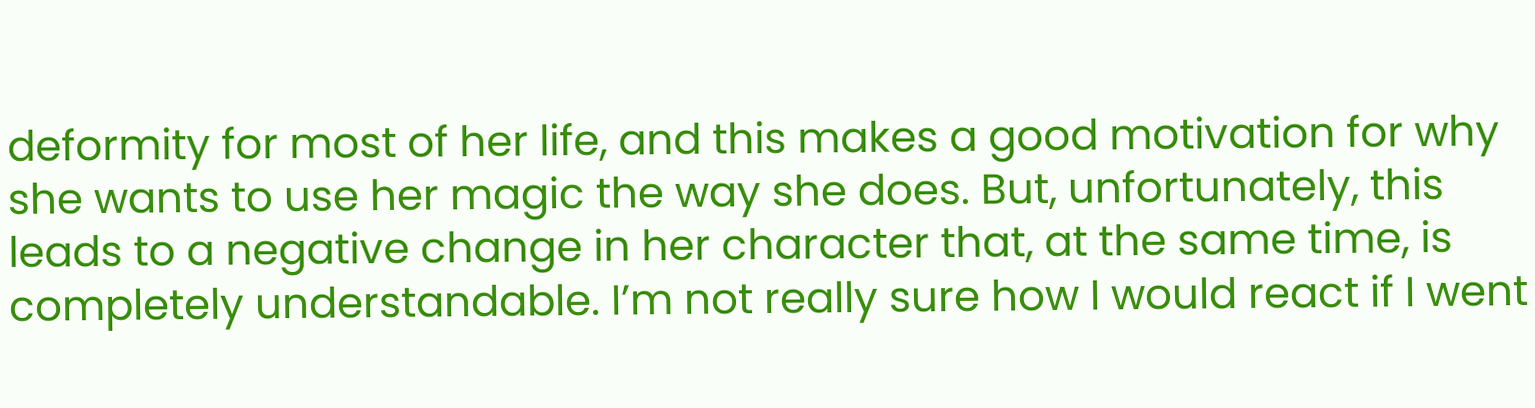deformity for most of her life, and this makes a good motivation for why she wants to use her magic the way she does. But, unfortunately, this leads to a negative change in her character that, at the same time, is completely understandable. I’m not really sure how I would react if I went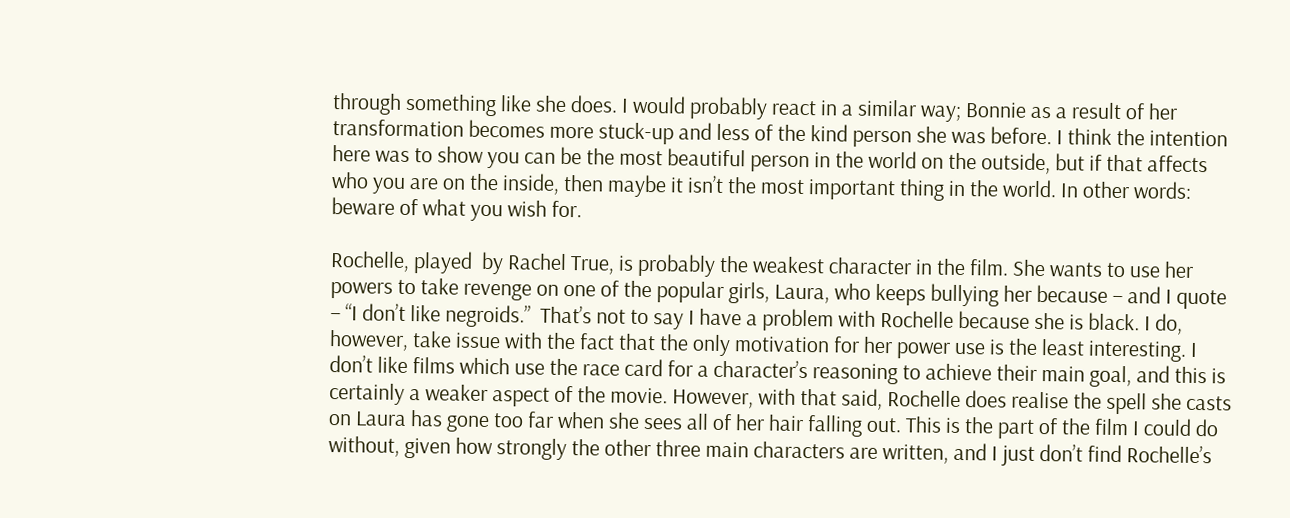through something like she does. I would probably react in a similar way; Bonnie as a result of her transformation becomes more stuck-up and less of the kind person she was before. I think the intention here was to show you can be the most beautiful person in the world on the outside, but if that affects who you are on the inside, then maybe it isn’t the most important thing in the world. In other words: beware of what you wish for.

Rochelle, played  by Rachel True, is probably the weakest character in the film. She wants to use her powers to take revenge on one of the popular girls, Laura, who keeps bullying her because – and I quote – “I don’t like negroids.”  That’s not to say I have a problem with Rochelle because she is black. I do, however, take issue with the fact that the only motivation for her power use is the least interesting. I don’t like films which use the race card for a character’s reasoning to achieve their main goal, and this is certainly a weaker aspect of the movie. However, with that said, Rochelle does realise the spell she casts on Laura has gone too far when she sees all of her hair falling out. This is the part of the film I could do without, given how strongly the other three main characters are written, and I just don’t find Rochelle’s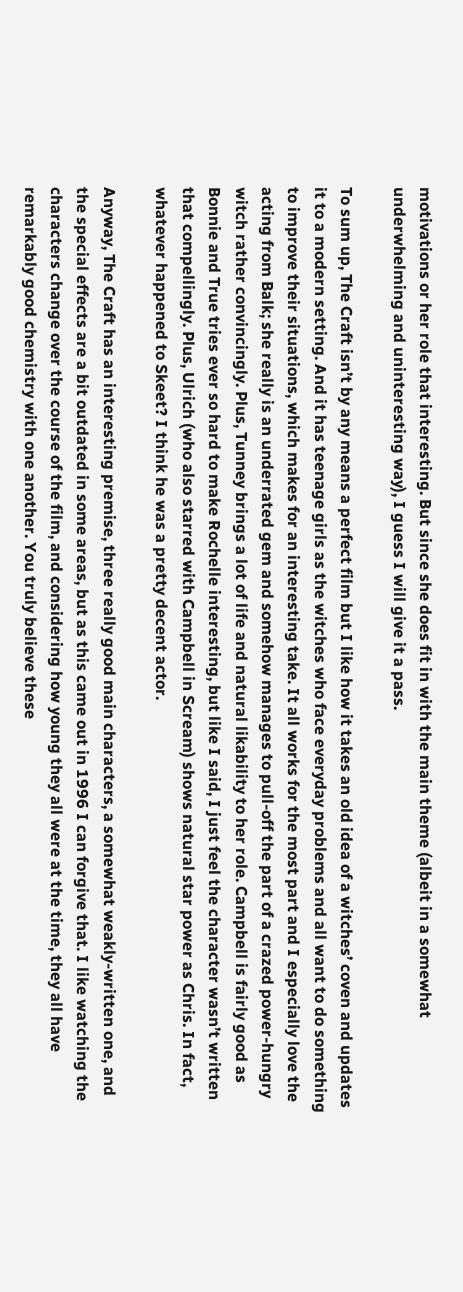motivations or her role that interesting. But since she does fit in with the main theme (albeit in a somewhat underwhelming and uninteresting way), I guess I will give it a pass.

To sum up, The Craft isn’t by any means a perfect film but I like how it takes an old idea of a witches’ coven and updates it to a modern setting. And it has teenage girls as the witches who face everyday problems and all want to do something to improve their situations, which makes for an interesting take. It all works for the most part and I especially love the acting from Balk; she really is an underrated gem and somehow manages to pull-off the part of a crazed power-hungry witch rather convincingly. Plus, Tunney brings a lot of life and natural likability to her role. Campbell is fairly good as Bonnie and True tries ever so hard to make Rochelle interesting, but like I said, I just feel the character wasn’t written that compellingly. Plus, Ulrich (who also starred with Campbell in Scream) shows natural star power as Chris. In fact, whatever happened to Skeet? I think he was a pretty decent actor.

Anyway, The Craft has an interesting premise, three really good main characters, a somewhat weakly-written one, and the special effects are a bit outdated in some areas, but as this came out in 1996 I can forgive that. I like watching the characters change over the course of the film, and considering how young they all were at the time, they all have remarkably good chemistry with one another. You truly believe these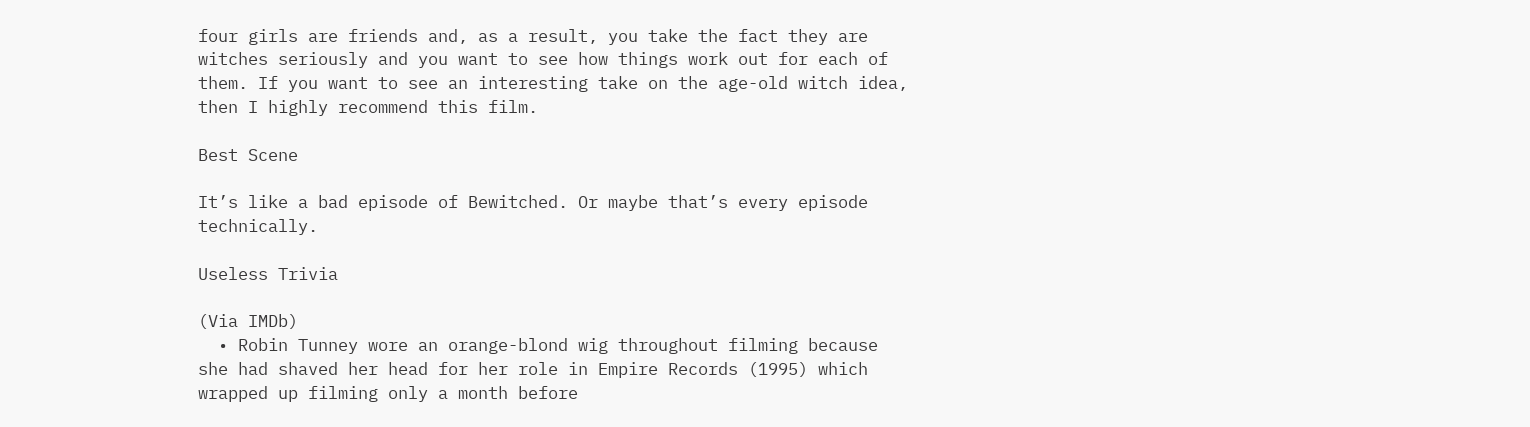four girls are friends and, as a result, you take the fact they are witches seriously and you want to see how things work out for each of them. If you want to see an interesting take on the age-old witch idea, then I highly recommend this film.

Best Scene

It’s like a bad episode of Bewitched. Or maybe that’s every episode technically.

Useless Trivia

(Via IMDb)
  • Robin Tunney wore an orange-blond wig throughout filming because she had shaved her head for her role in Empire Records (1995) which wrapped up filming only a month before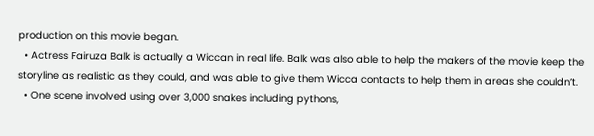production on this movie began.
  • Actress Fairuza Balk is actually a Wiccan in real life. Balk was also able to help the makers of the movie keep the storyline as realistic as they could, and was able to give them Wicca contacts to help them in areas she couldn’t.
  • One scene involved using over 3,000 snakes including pythons,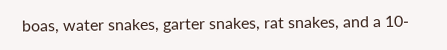boas, water snakes, garter snakes, rat snakes, and a 10-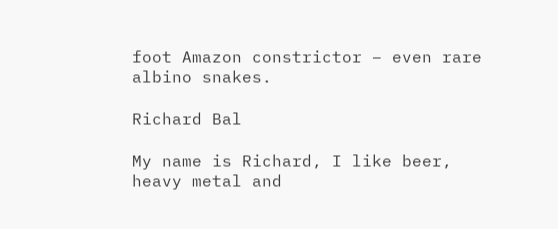foot Amazon constrictor – even rare albino snakes.

Richard Bal

My name is Richard, I like beer, heavy metal and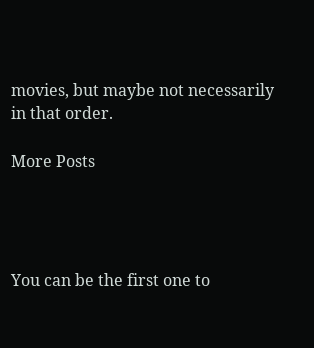movies, but maybe not necessarily in that order.

More Posts




You can be the first one to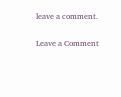leave a comment.

Leave a Comment